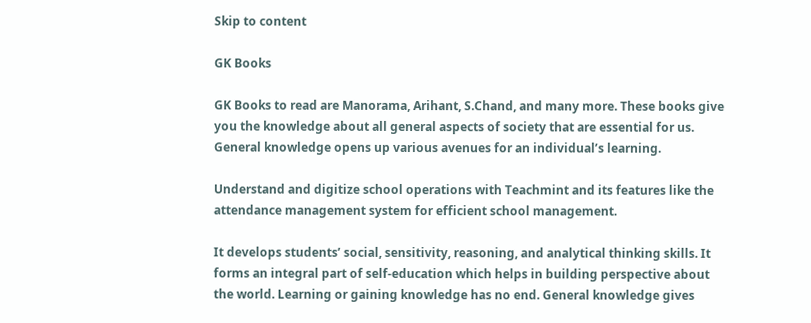Skip to content

GK Books

GK Books to read are Manorama, Arihant, S.Chand, and many more. These books give you the knowledge about all general aspects of society that are essential for us. General knowledge opens up various avenues for an individual’s learning.

Understand and digitize school operations with Teachmint and its features like the attendance management system for efficient school management.

It develops students’ social, sensitivity, reasoning, and analytical thinking skills. It forms an integral part of self-education which helps in building perspective about the world. Learning or gaining knowledge has no end. General knowledge gives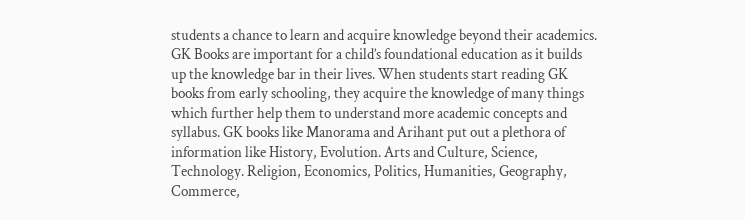students a chance to learn and acquire knowledge beyond their academics. GK Books are important for a child’s foundational education as it builds up the knowledge bar in their lives. When students start reading GK books from early schooling, they acquire the knowledge of many things which further help them to understand more academic concepts and syllabus. GK books like Manorama and Arihant put out a plethora of information like History, Evolution. Arts and Culture, Science, Technology. Religion, Economics, Politics, Humanities, Geography, Commerce,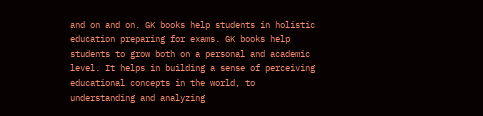and on and on. GK books help students in holistic education preparing for exams. GK books help students to grow both on a personal and academic level. It helps in building a sense of perceiving educational concepts in the world, to understanding and analyzing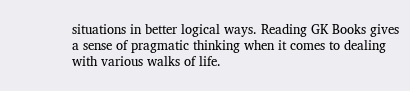situations in better logical ways. Reading GK Books gives a sense of pragmatic thinking when it comes to dealing with various walks of life.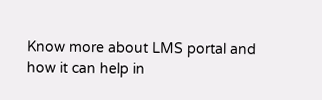Know more about LMS portal and how it can help in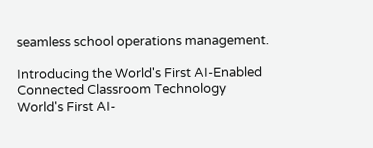seamless school operations management.

Introducing the World's First AI-Enabled Connected Classroom Technology
World's First AI-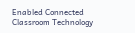Enabled Connected Classroom Technology